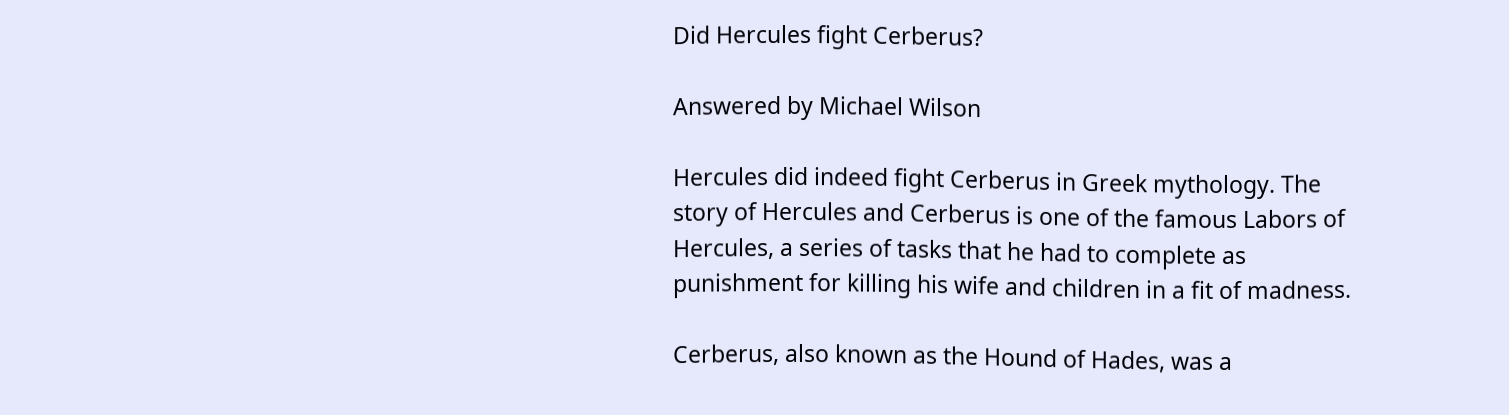Did Hercules fight Cerberus?

Answered by Michael Wilson

Hercules did indeed fight Cerberus in Greek mythology. The story of Hercules and Cerberus is one of the famous Labors of Hercules, a series of tasks that he had to complete as punishment for killing his wife and children in a fit of madness.

Cerberus, also known as the Hound of Hades, was a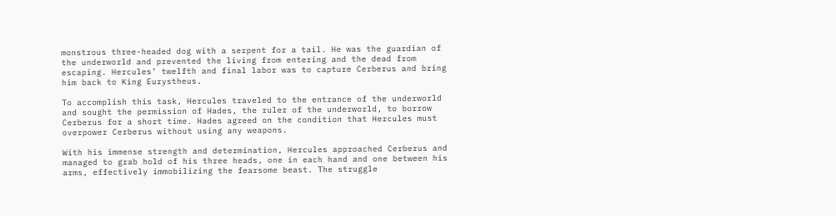monstrous three-headed dog with a serpent for a tail. He was the guardian of the underworld and prevented the living from entering and the dead from escaping. Hercules’ twelfth and final labor was to capture Cerberus and bring him back to King Eurystheus.

To accomplish this task, Hercules traveled to the entrance of the underworld and sought the permission of Hades, the ruler of the underworld, to borrow Cerberus for a short time. Hades agreed on the condition that Hercules must overpower Cerberus without using any weapons.

With his immense strength and determination, Hercules approached Cerberus and managed to grab hold of his three heads, one in each hand and one between his arms, effectively immobilizing the fearsome beast. The struggle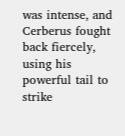was intense, and Cerberus fought back fiercely, using his powerful tail to strike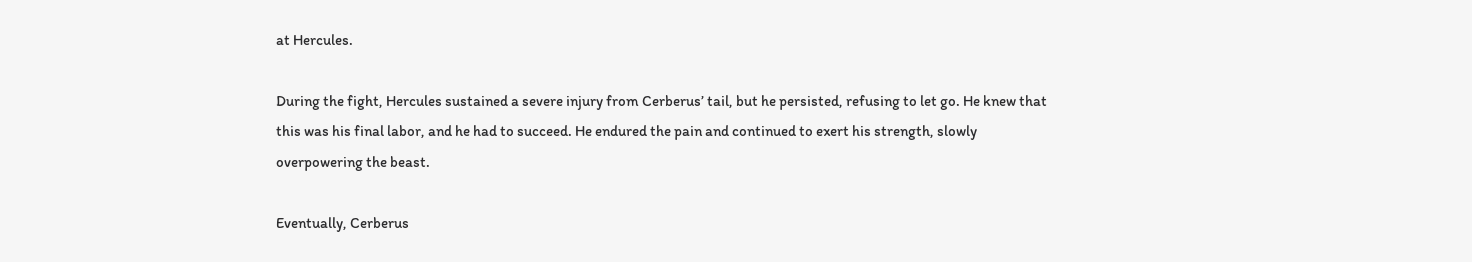at Hercules.

During the fight, Hercules sustained a severe injury from Cerberus’ tail, but he persisted, refusing to let go. He knew that this was his final labor, and he had to succeed. He endured the pain and continued to exert his strength, slowly overpowering the beast.

Eventually, Cerberus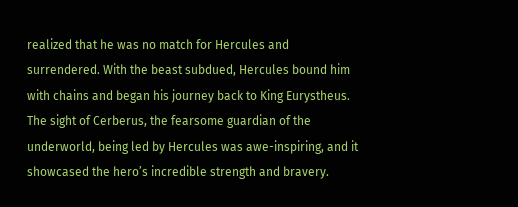realized that he was no match for Hercules and surrendered. With the beast subdued, Hercules bound him with chains and began his journey back to King Eurystheus. The sight of Cerberus, the fearsome guardian of the underworld, being led by Hercules was awe-inspiring, and it showcased the hero’s incredible strength and bravery.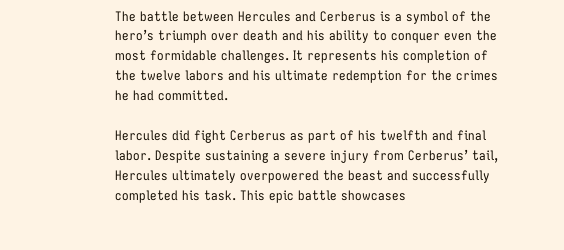The battle between Hercules and Cerberus is a symbol of the hero’s triumph over death and his ability to conquer even the most formidable challenges. It represents his completion of the twelve labors and his ultimate redemption for the crimes he had committed.

Hercules did fight Cerberus as part of his twelfth and final labor. Despite sustaining a severe injury from Cerberus’ tail, Hercules ultimately overpowered the beast and successfully completed his task. This epic battle showcases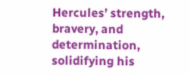Hercules’ strength, bravery, and determination, solidifying his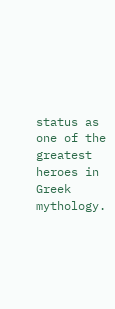status as one of the greatest heroes in Greek mythology.